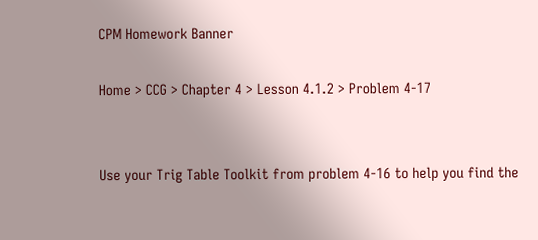CPM Homework Banner

Home > CCG > Chapter 4 > Lesson 4.1.2 > Problem 4-17


Use your Trig Table Toolkit from problem 4‑16 to help you find the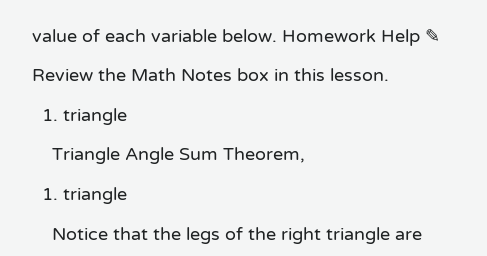value of each variable below. Homework Help ✎

Review the Math Notes box in this lesson.

  1. triangle

    Triangle Angle Sum Theorem,

  1. triangle

    Notice that the legs of the right triangle are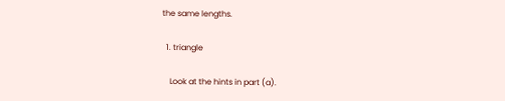the same lengths.

  1. triangle

    Look at the hints in part (a).